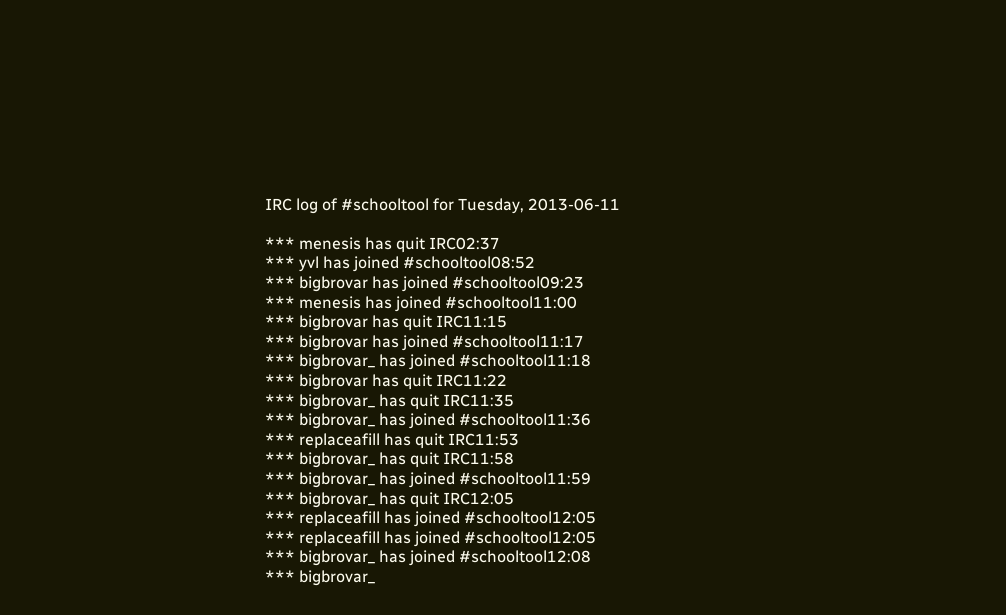IRC log of #schooltool for Tuesday, 2013-06-11

*** menesis has quit IRC02:37
*** yvl has joined #schooltool08:52
*** bigbrovar has joined #schooltool09:23
*** menesis has joined #schooltool11:00
*** bigbrovar has quit IRC11:15
*** bigbrovar has joined #schooltool11:17
*** bigbrovar_ has joined #schooltool11:18
*** bigbrovar has quit IRC11:22
*** bigbrovar_ has quit IRC11:35
*** bigbrovar_ has joined #schooltool11:36
*** replaceafill has quit IRC11:53
*** bigbrovar_ has quit IRC11:58
*** bigbrovar_ has joined #schooltool11:59
*** bigbrovar_ has quit IRC12:05
*** replaceafill has joined #schooltool12:05
*** replaceafill has joined #schooltool12:05
*** bigbrovar_ has joined #schooltool12:08
*** bigbrovar_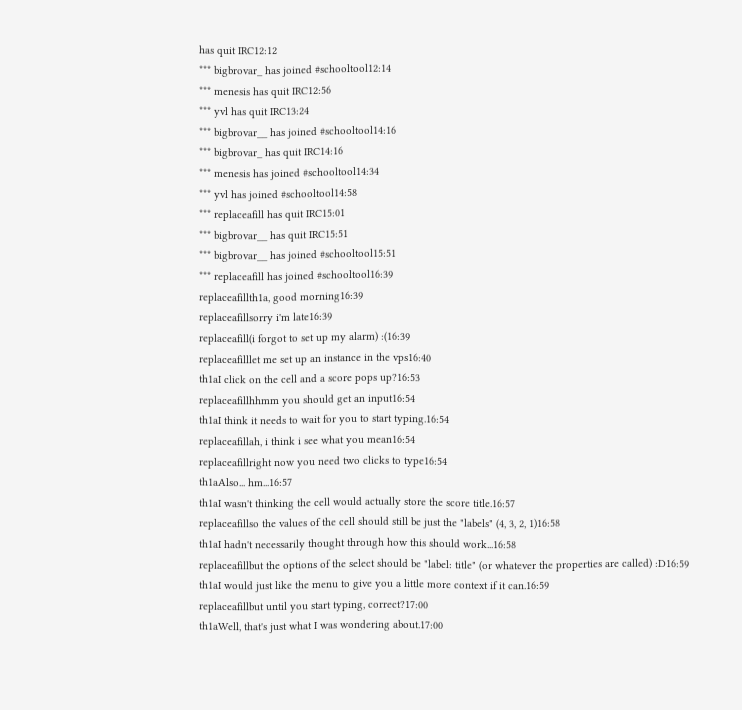has quit IRC12:12
*** bigbrovar_ has joined #schooltool12:14
*** menesis has quit IRC12:56
*** yvl has quit IRC13:24
*** bigbrovar__ has joined #schooltool14:16
*** bigbrovar_ has quit IRC14:16
*** menesis has joined #schooltool14:34
*** yvl has joined #schooltool14:58
*** replaceafill has quit IRC15:01
*** bigbrovar__ has quit IRC15:51
*** bigbrovar__ has joined #schooltool15:51
*** replaceafill has joined #schooltool16:39
replaceafillth1a, good morning16:39
replaceafillsorry i'm late16:39
replaceafill(i forgot to set up my alarm) :(16:39
replaceafilllet me set up an instance in the vps16:40
th1aI click on the cell and a score pops up?16:53
replaceafillhhmm you should get an input16:54
th1aI think it needs to wait for you to start typing.16:54
replaceafillah, i think i see what you mean16:54
replaceafillright now you need two clicks to type16:54
th1aAlso... hm...16:57
th1aI wasn't thinking the cell would actually store the score title.16:57
replaceafillso the values of the cell should still be just the "labels" (4, 3, 2, 1)16:58
th1aI hadn't necessarily thought through how this should work...16:58
replaceafillbut the options of the select should be "label: title" (or whatever the properties are called) :D16:59
th1aI would just like the menu to give you a little more context if it can.16:59
replaceafillbut until you start typing, correct?17:00
th1aWell, that's just what I was wondering about.17:00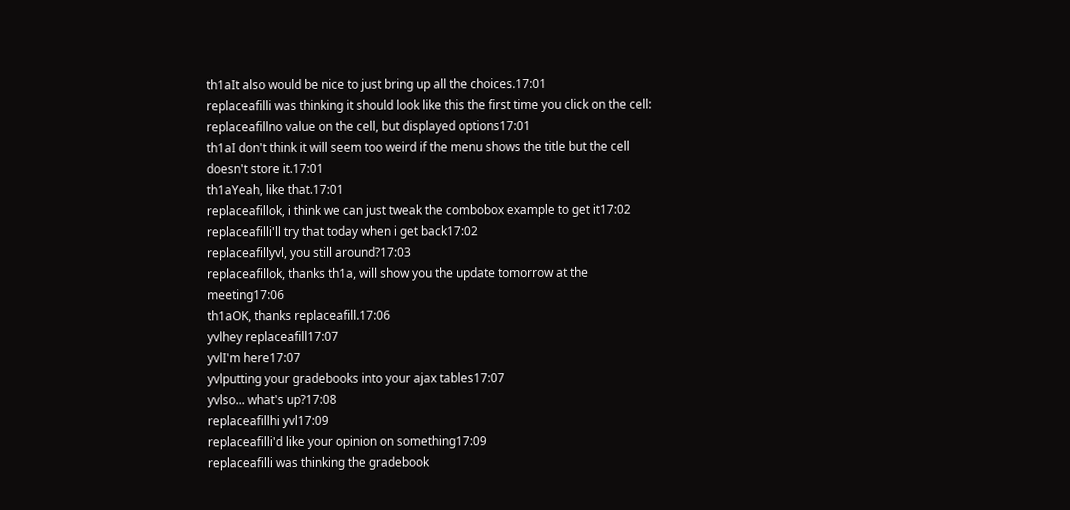th1aIt also would be nice to just bring up all the choices.17:01
replaceafilli was thinking it should look like this the first time you click on the cell:
replaceafillno value on the cell, but displayed options17:01
th1aI don't think it will seem too weird if the menu shows the title but the cell doesn't store it.17:01
th1aYeah, like that.17:01
replaceafillok, i think we can just tweak the combobox example to get it17:02
replaceafilli'll try that today when i get back17:02
replaceafillyvl, you still around?17:03
replaceafillok, thanks th1a, will show you the update tomorrow at the meeting17:06
th1aOK, thanks replaceafill.17:06
yvlhey replaceafill17:07
yvlI'm here17:07
yvlputting your gradebooks into your ajax tables17:07
yvlso... what's up?17:08
replaceafillhi yvl17:09
replaceafilli'd like your opinion on something17:09
replaceafilli was thinking the gradebook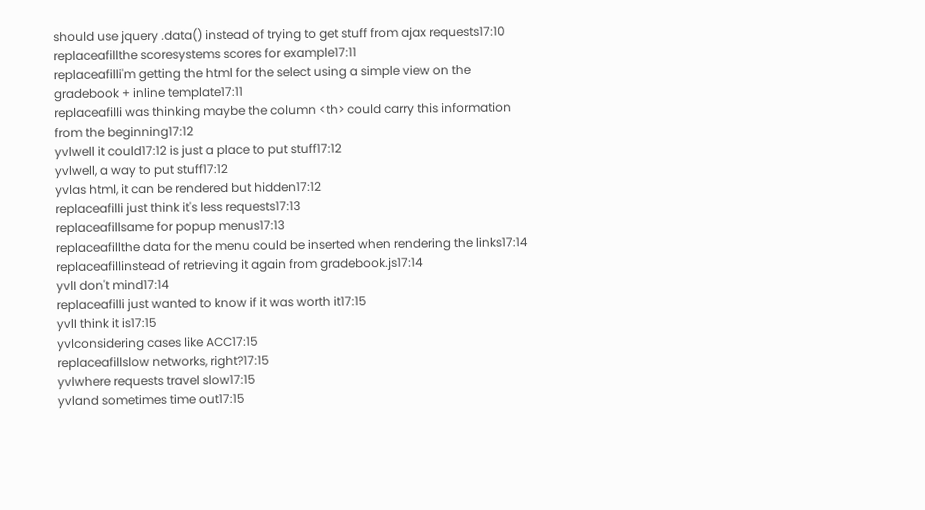should use jquery .data() instead of trying to get stuff from ajax requests17:10
replaceafillthe scoresystems scores for example17:11
replaceafilli'm getting the html for the select using a simple view on the gradebook + inline template17:11
replaceafilli was thinking maybe the column <th> could carry this information from the beginning17:12
yvlwell it could17:12 is just a place to put stuff17:12
yvlwell, a way to put stuff17:12
yvlas html, it can be rendered but hidden17:12
replaceafilli just think it's less requests17:13
replaceafillsame for popup menus17:13
replaceafillthe data for the menu could be inserted when rendering the links17:14
replaceafillinstead of retrieving it again from gradebook.js17:14
yvlI don't mind17:14
replaceafilli just wanted to know if it was worth it17:15
yvlI think it is17:15
yvlconsidering cases like ACC17:15
replaceafillslow networks, right?17:15
yvlwhere requests travel slow17:15
yvland sometimes time out17:15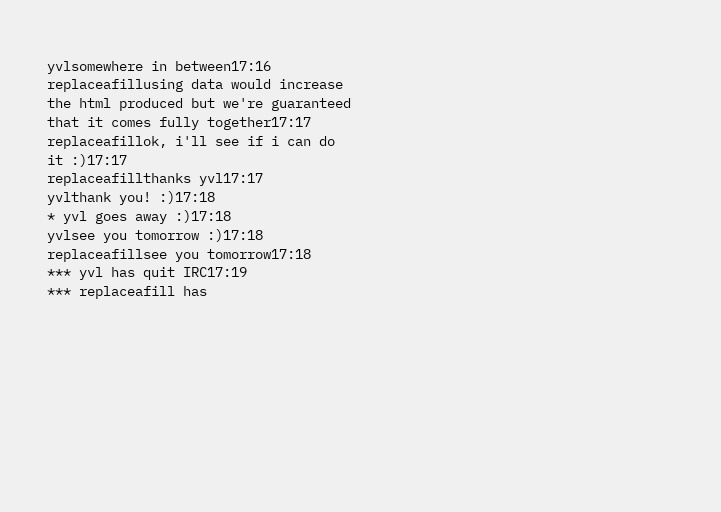yvlsomewhere in between17:16
replaceafillusing data would increase the html produced but we're guaranteed that it comes fully together17:17
replaceafillok, i'll see if i can do it :)17:17
replaceafillthanks yvl17:17
yvlthank you! :)17:18
* yvl goes away :)17:18
yvlsee you tomorrow :)17:18
replaceafillsee you tomorrow17:18
*** yvl has quit IRC17:19
*** replaceafill has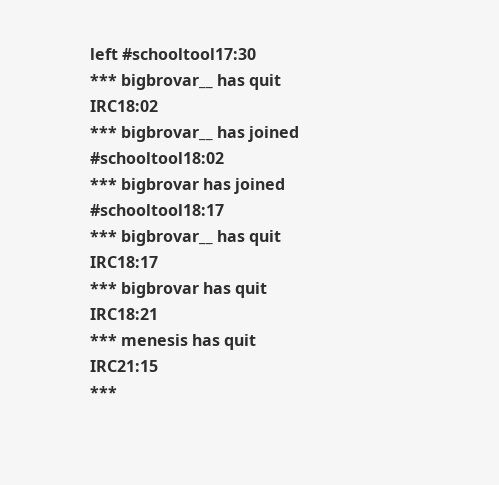left #schooltool17:30
*** bigbrovar__ has quit IRC18:02
*** bigbrovar__ has joined #schooltool18:02
*** bigbrovar has joined #schooltool18:17
*** bigbrovar__ has quit IRC18:17
*** bigbrovar has quit IRC18:21
*** menesis has quit IRC21:15
***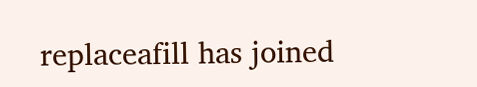replaceafill has joined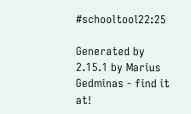#schooltool22:25

Generated by 2.15.1 by Marius Gedminas - find it at!